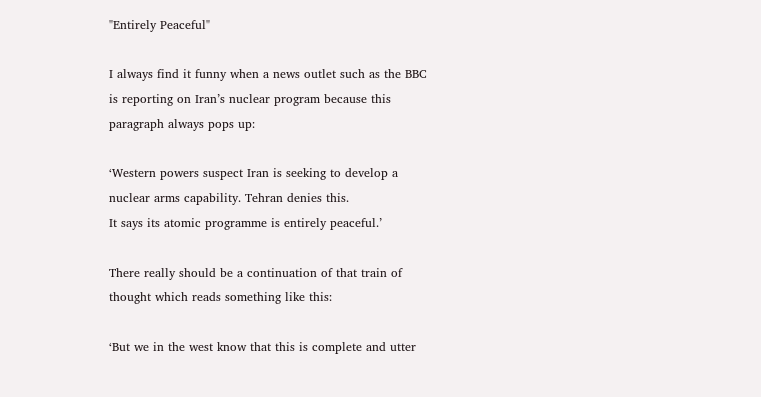"Entirely Peaceful"

I always find it funny when a news outlet such as the BBC is reporting on Iran’s nuclear program because this paragraph always pops up:

‘Western powers suspect Iran is seeking to develop a nuclear arms capability. Tehran denies this.
It says its atomic programme is entirely peaceful.’

There really should be a continuation of that train of thought which reads something like this:

‘But we in the west know that this is complete and utter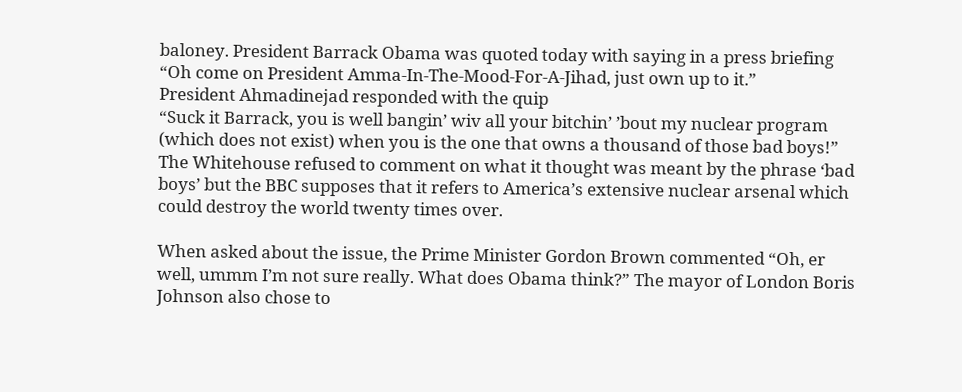baloney. President Barrack Obama was quoted today with saying in a press briefing
“Oh come on President Amma-In-The-Mood-For-A-Jihad, just own up to it.”
President Ahmadinejad responded with the quip
“Suck it Barrack, you is well bangin’ wiv all your bitchin’ ’bout my nuclear program (which does not exist) when you is the one that owns a thousand of those bad boys!”
The Whitehouse refused to comment on what it thought was meant by the phrase ‘bad boys’ but the BBC supposes that it refers to America’s extensive nuclear arsenal which could destroy the world twenty times over.

When asked about the issue, the Prime Minister Gordon Brown commented “Oh, er well, ummm I’m not sure really. What does Obama think?” The mayor of London Boris Johnson also chose to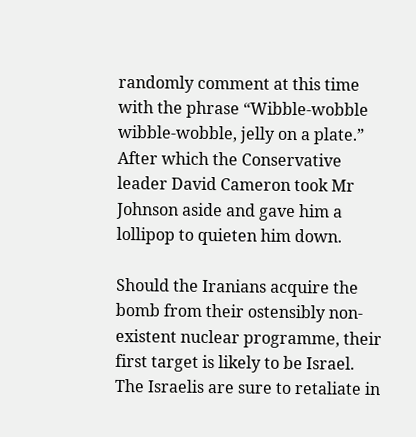randomly comment at this time with the phrase “Wibble-wobble wibble-wobble, jelly on a plate.” After which the Conservative leader David Cameron took Mr Johnson aside and gave him a lollipop to quieten him down.

Should the Iranians acquire the bomb from their ostensibly non-existent nuclear programme, their first target is likely to be Israel. The Israelis are sure to retaliate in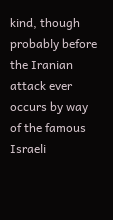kind, though probably before the Iranian attack ever occurs by way of the famous Israeli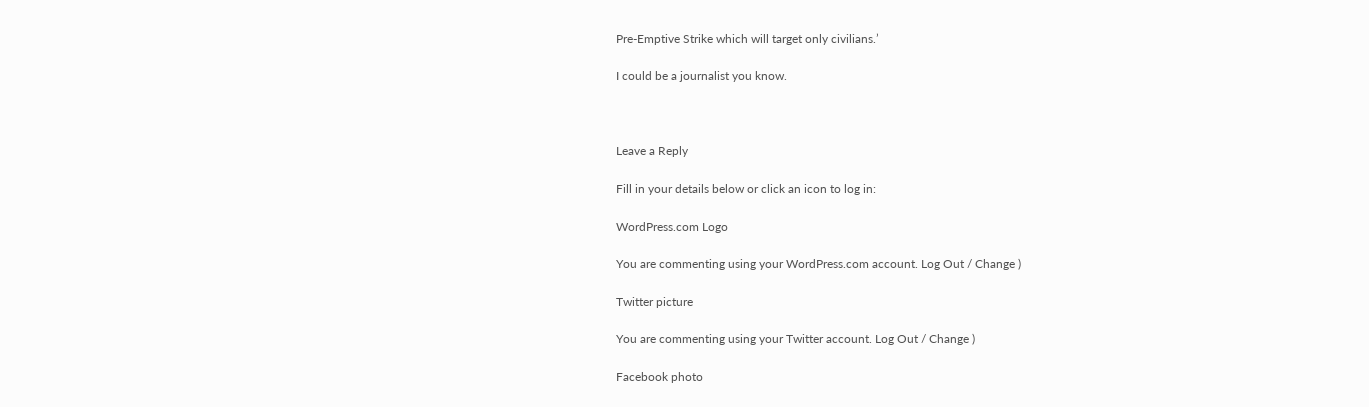Pre-Emptive Strike which will target only civilians.’

I could be a journalist you know.



Leave a Reply

Fill in your details below or click an icon to log in:

WordPress.com Logo

You are commenting using your WordPress.com account. Log Out / Change )

Twitter picture

You are commenting using your Twitter account. Log Out / Change )

Facebook photo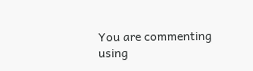You are commenting using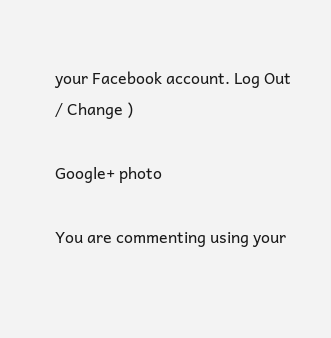your Facebook account. Log Out / Change )

Google+ photo

You are commenting using your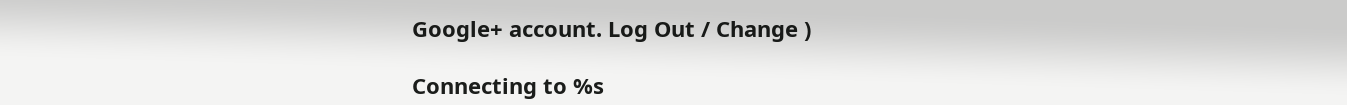Google+ account. Log Out / Change )

Connecting to %s